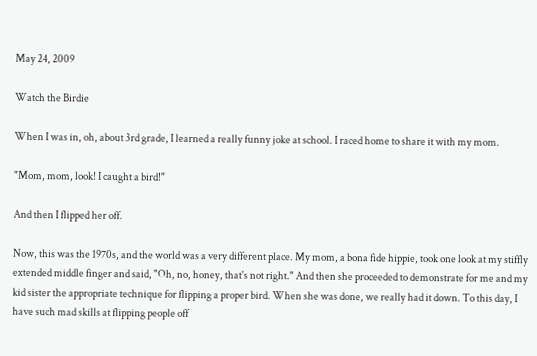May 24, 2009

Watch the Birdie

When I was in, oh, about 3rd grade, I learned a really funny joke at school. I raced home to share it with my mom.

"Mom, mom, look! I caught a bird!"

And then I flipped her off.

Now, this was the 1970s, and the world was a very different place. My mom, a bona fide hippie, took one look at my stiffly extended middle finger and said, "Oh, no, honey, that's not right." And then she proceeded to demonstrate for me and my kid sister the appropriate technique for flipping a proper bird. When she was done, we really had it down. To this day, I have such mad skills at flipping people off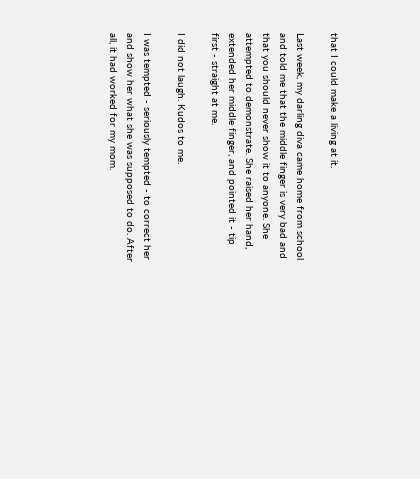that I could make a living at it.

Last week, my darling diva came home from school and told me that the middle finger is very bad and that you should never show it to anyone. She attempted to demonstrate. She raised her hand, extended her middle finger, and pointed it - tip first - straight at me.

I did not laugh. Kudos to me.

I was tempted - seriously tempted - to correct her and show her what she was supposed to do. After all, it had worked for my mom.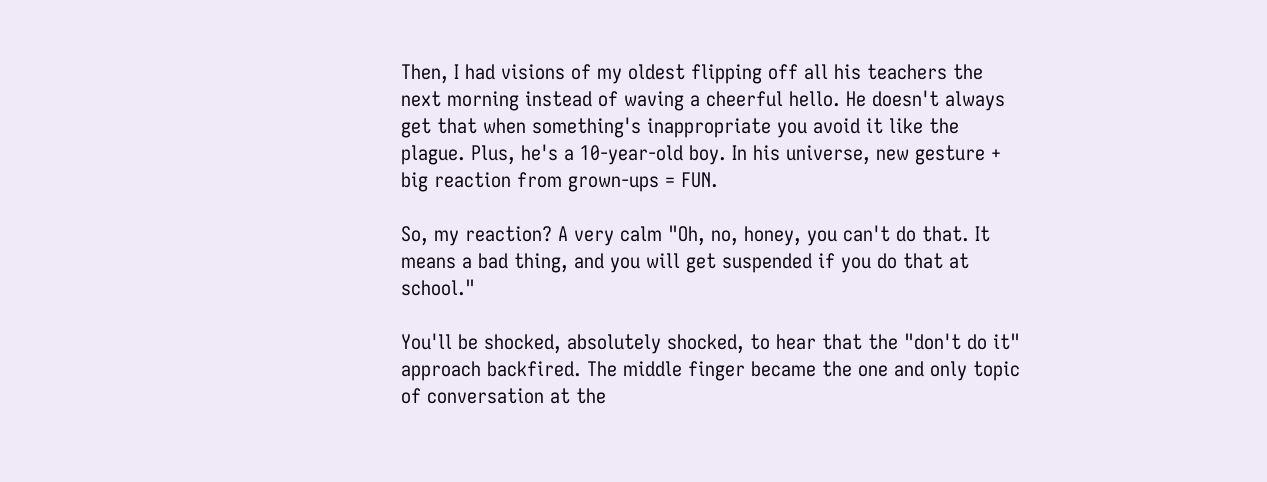Then, I had visions of my oldest flipping off all his teachers the next morning instead of waving a cheerful hello. He doesn't always get that when something's inappropriate you avoid it like the plague. Plus, he's a 10-year-old boy. In his universe, new gesture + big reaction from grown-ups = FUN.

So, my reaction? A very calm "Oh, no, honey, you can't do that. It means a bad thing, and you will get suspended if you do that at school."

You'll be shocked, absolutely shocked, to hear that the "don't do it" approach backfired. The middle finger became the one and only topic of conversation at the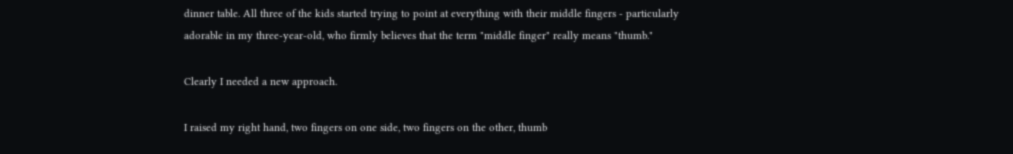dinner table. All three of the kids started trying to point at everything with their middle fingers - particularly adorable in my three-year-old, who firmly believes that the term "middle finger" really means "thumb."

Clearly I needed a new approach.

I raised my right hand, two fingers on one side, two fingers on the other, thumb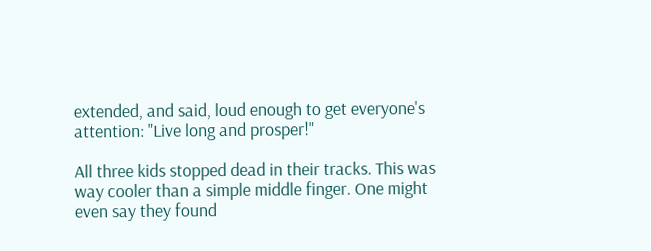extended, and said, loud enough to get everyone's attention: "Live long and prosper!"

All three kids stopped dead in their tracks. This was way cooler than a simple middle finger. One might even say they found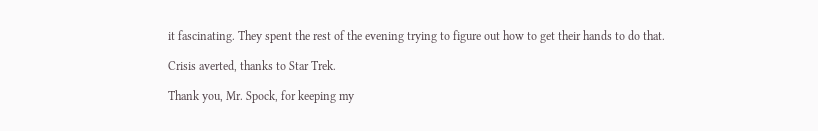it fascinating. They spent the rest of the evening trying to figure out how to get their hands to do that.

Crisis averted, thanks to Star Trek.

Thank you, Mr. Spock, for keeping my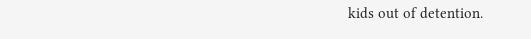kids out of detention.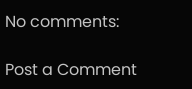No comments:

Post a Comment